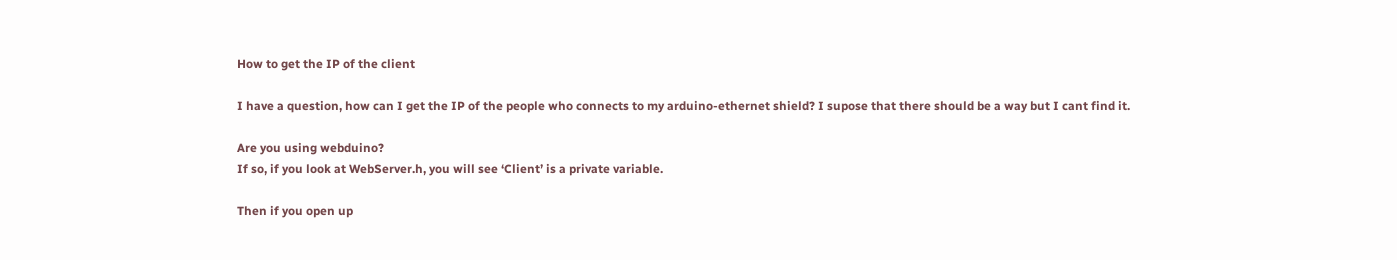How to get the IP of the client

I have a question, how can I get the IP of the people who connects to my arduino-ethernet shield? I supose that there should be a way but I cant find it.

Are you using webduino?
If so, if you look at WebServer.h, you will see ‘Client’ is a private variable.

Then if you open up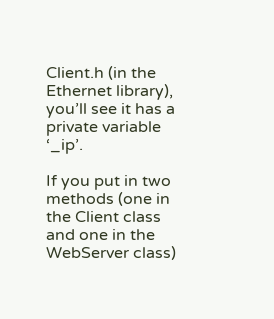Client.h (in the Ethernet library), you’ll see it has a private variable ‘_ip’.

If you put in two methods (one in the Client class and one in the WebServer class)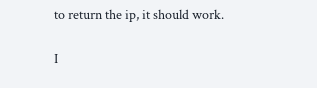to return the ip, it should work.

I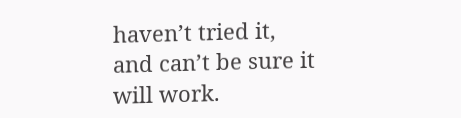haven’t tried it, and can’t be sure it will work.